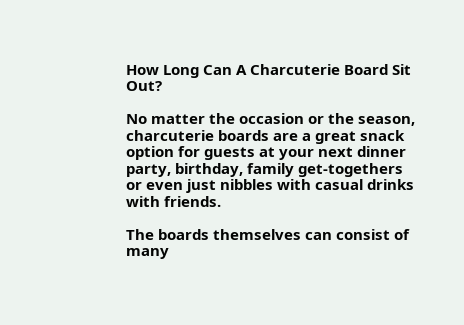How Long Can A Charcuterie Board Sit Out?

No matter the occasion or the season, charcuterie boards are a great snack option for guests at your next dinner party, birthday, family get-togethers or even just nibbles with casual drinks with friends.

The boards themselves can consist of many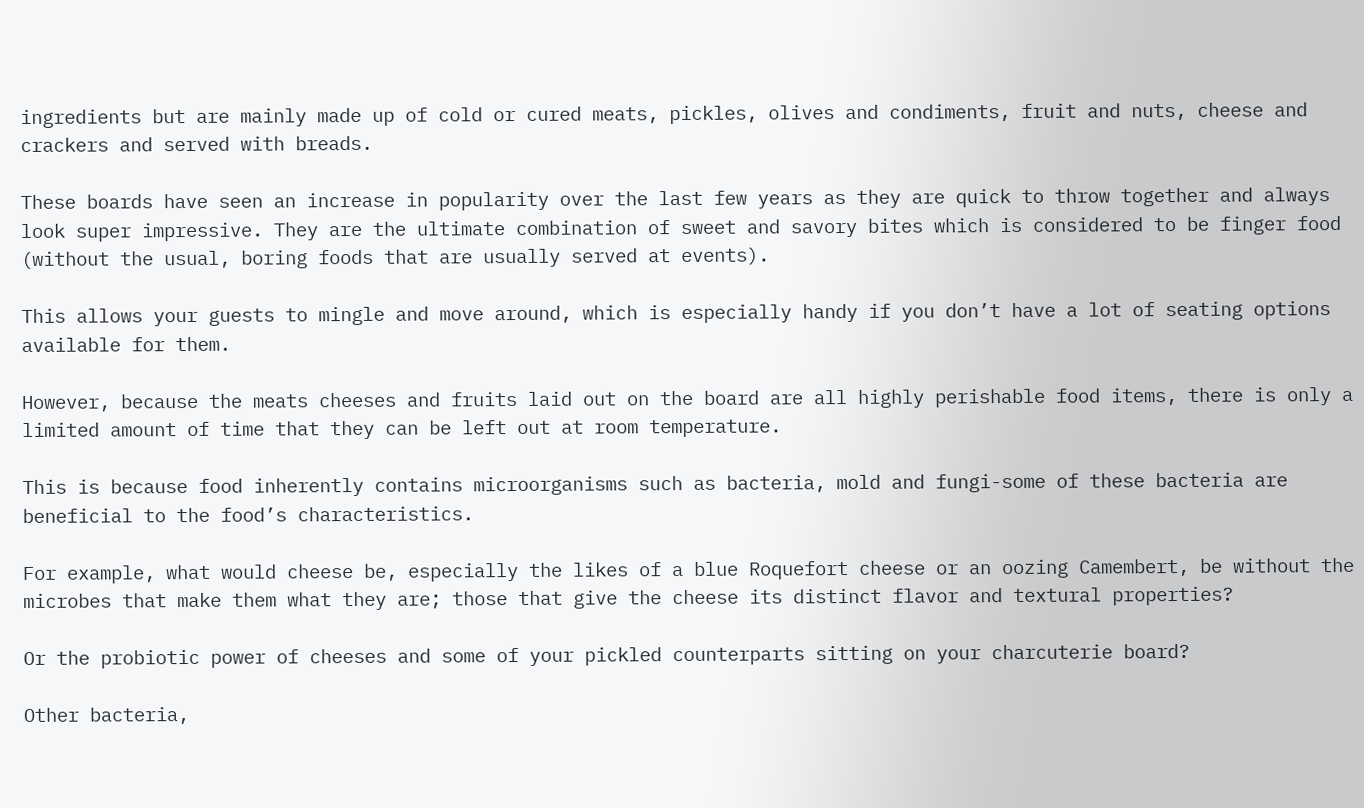ingredients but are mainly made up of cold or cured meats, pickles, olives and condiments, fruit and nuts, cheese and crackers and served with breads.

These boards have seen an increase in popularity over the last few years as they are quick to throw together and always look super impressive. They are the ultimate combination of sweet and savory bites which is considered to be finger food (without the usual, boring foods that are usually served at events).

This allows your guests to mingle and move around, which is especially handy if you don’t have a lot of seating options available for them.

However, because the meats cheeses and fruits laid out on the board are all highly perishable food items, there is only a limited amount of time that they can be left out at room temperature.

This is because food inherently contains microorganisms such as bacteria, mold and fungi-some of these bacteria are beneficial to the food’s characteristics.

For example, what would cheese be, especially the likes of a blue Roquefort cheese or an oozing Camembert, be without the microbes that make them what they are; those that give the cheese its distinct flavor and textural properties?

Or the probiotic power of cheeses and some of your pickled counterparts sitting on your charcuterie board?

Other bacteria,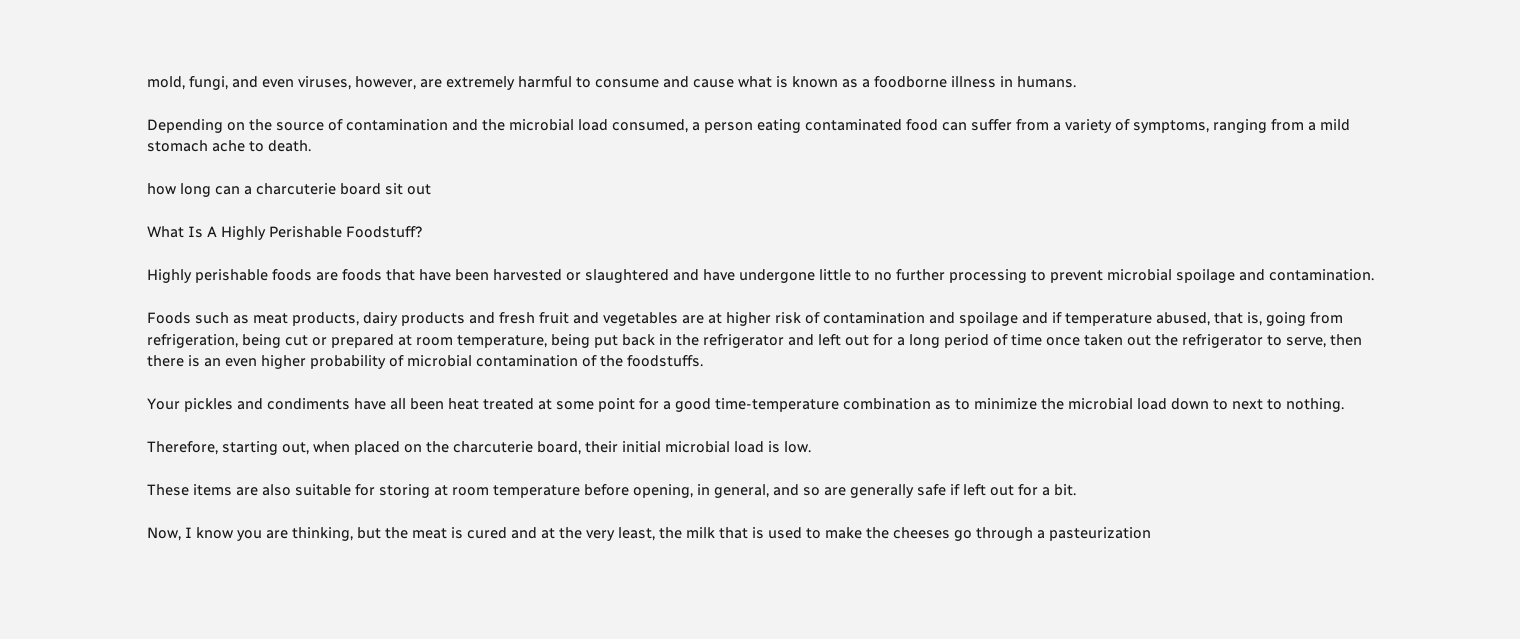mold, fungi, and even viruses, however, are extremely harmful to consume and cause what is known as a foodborne illness in humans.

Depending on the source of contamination and the microbial load consumed, a person eating contaminated food can suffer from a variety of symptoms, ranging from a mild stomach ache to death.

how long can a charcuterie board sit out

What Is A Highly Perishable Foodstuff?

Highly perishable foods are foods that have been harvested or slaughtered and have undergone little to no further processing to prevent microbial spoilage and contamination.

Foods such as meat products, dairy products and fresh fruit and vegetables are at higher risk of contamination and spoilage and if temperature abused, that is, going from refrigeration, being cut or prepared at room temperature, being put back in the refrigerator and left out for a long period of time once taken out the refrigerator to serve, then there is an even higher probability of microbial contamination of the foodstuffs.

Your pickles and condiments have all been heat treated at some point for a good time-temperature combination as to minimize the microbial load down to next to nothing.

Therefore, starting out, when placed on the charcuterie board, their initial microbial load is low.

These items are also suitable for storing at room temperature before opening, in general, and so are generally safe if left out for a bit.

Now, I know you are thinking, but the meat is cured and at the very least, the milk that is used to make the cheeses go through a pasteurization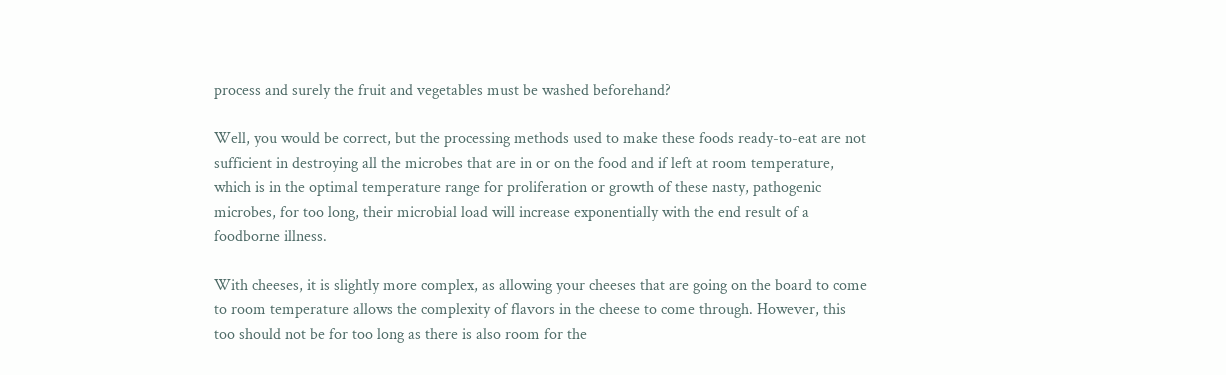process and surely the fruit and vegetables must be washed beforehand?

Well, you would be correct, but the processing methods used to make these foods ready-to-eat are not sufficient in destroying all the microbes that are in or on the food and if left at room temperature, which is in the optimal temperature range for proliferation or growth of these nasty, pathogenic microbes, for too long, their microbial load will increase exponentially with the end result of a foodborne illness.

With cheeses, it is slightly more complex, as allowing your cheeses that are going on the board to come to room temperature allows the complexity of flavors in the cheese to come through. However, this too should not be for too long as there is also room for the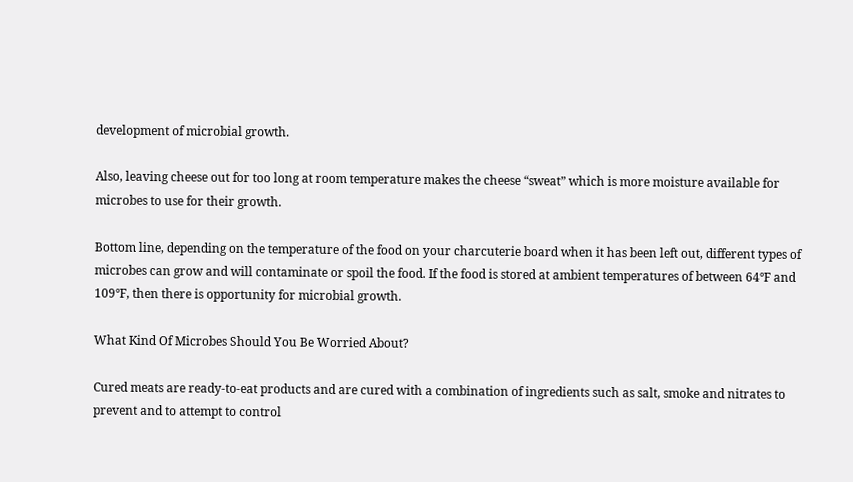development of microbial growth.

Also, leaving cheese out for too long at room temperature makes the cheese “sweat” which is more moisture available for microbes to use for their growth.

Bottom line, depending on the temperature of the food on your charcuterie board when it has been left out, different types of microbes can grow and will contaminate or spoil the food. If the food is stored at ambient temperatures of between 64℉ and 109℉, then there is opportunity for microbial growth.

What Kind Of Microbes Should You Be Worried About?

Cured meats are ready-to-eat products and are cured with a combination of ingredients such as salt, smoke and nitrates to prevent and to attempt to control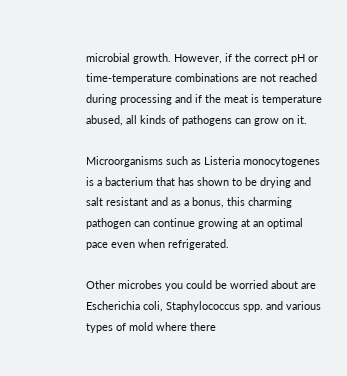microbial growth. However, if the correct pH or time-temperature combinations are not reached during processing and if the meat is temperature abused, all kinds of pathogens can grow on it.

Microorganisms such as Listeria monocytogenes is a bacterium that has shown to be drying and salt resistant and as a bonus, this charming pathogen can continue growing at an optimal pace even when refrigerated.

Other microbes you could be worried about are Escherichia coli, Staphylococcus spp. and various types of mold where there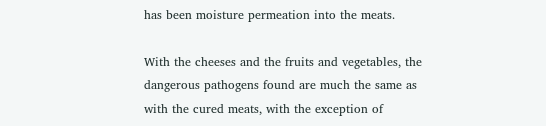has been moisture permeation into the meats.

With the cheeses and the fruits and vegetables, the dangerous pathogens found are much the same as with the cured meats, with the exception of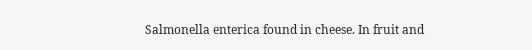Salmonella enterica found in cheese. In fruit and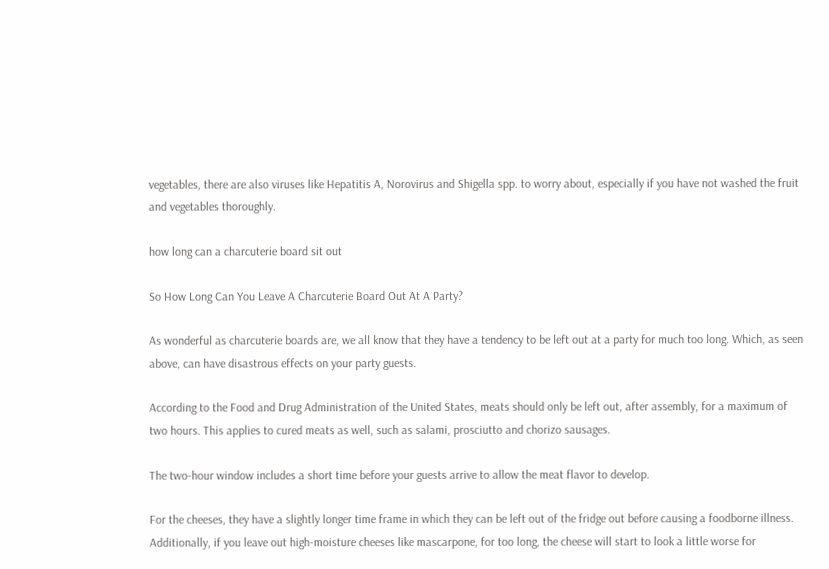vegetables, there are also viruses like Hepatitis A, Norovirus and Shigella spp. to worry about, especially if you have not washed the fruit and vegetables thoroughly.

how long can a charcuterie board sit out

So How Long Can You Leave A Charcuterie Board Out At A Party?

As wonderful as charcuterie boards are, we all know that they have a tendency to be left out at a party for much too long. Which, as seen above, can have disastrous effects on your party guests.

According to the Food and Drug Administration of the United States, meats should only be left out, after assembly, for a maximum of two hours. This applies to cured meats as well, such as salami, prosciutto and chorizo sausages.

The two-hour window includes a short time before your guests arrive to allow the meat flavor to develop.

For the cheeses, they have a slightly longer time frame in which they can be left out of the fridge out before causing a foodborne illness. Additionally, if you leave out high-moisture cheeses like mascarpone, for too long, the cheese will start to look a little worse for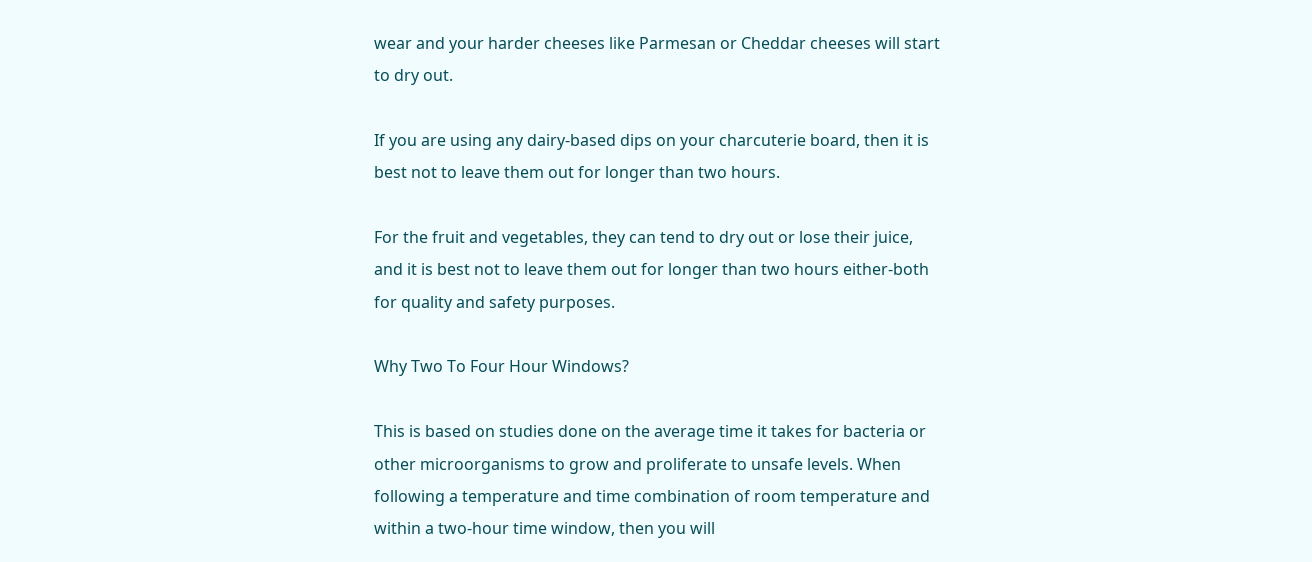wear and your harder cheeses like Parmesan or Cheddar cheeses will start to dry out.

If you are using any dairy-based dips on your charcuterie board, then it is best not to leave them out for longer than two hours.

For the fruit and vegetables, they can tend to dry out or lose their juice, and it is best not to leave them out for longer than two hours either-both for quality and safety purposes.

Why Two To Four Hour Windows?

This is based on studies done on the average time it takes for bacteria or other microorganisms to grow and proliferate to unsafe levels. When following a temperature and time combination of room temperature and within a two-hour time window, then you will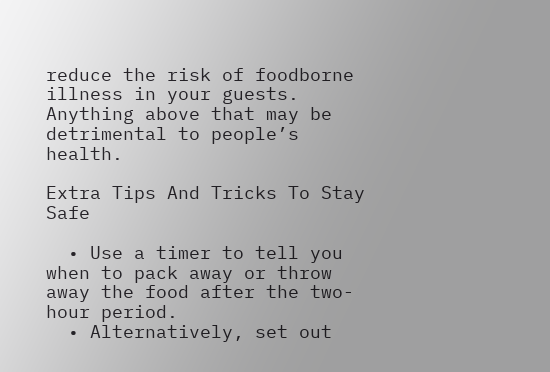reduce the risk of foodborne illness in your guests. Anything above that may be detrimental to people’s health.

Extra Tips And Tricks To Stay Safe

  • Use a timer to tell you when to pack away or throw away the food after the two-hour period.
  • Alternatively, set out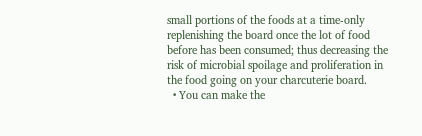small portions of the foods at a time-only replenishing the board once the lot of food before has been consumed; thus decreasing the risk of microbial spoilage and proliferation in the food going on your charcuterie board.
  • You can make the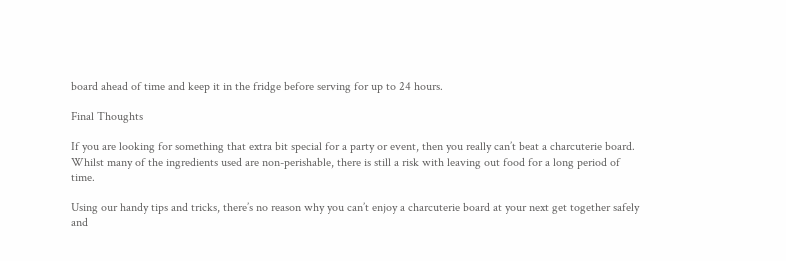board ahead of time and keep it in the fridge before serving for up to 24 hours.

Final Thoughts

If you are looking for something that extra bit special for a party or event, then you really can’t beat a charcuterie board. Whilst many of the ingredients used are non-perishable, there is still a risk with leaving out food for a long period of time.

Using our handy tips and tricks, there’s no reason why you can’t enjoy a charcuterie board at your next get together safely and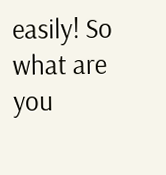easily! So what are you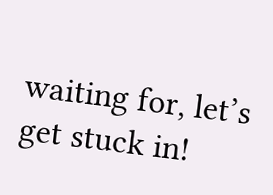waiting for, let’s get stuck in!